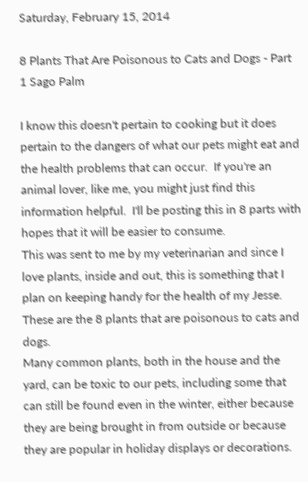Saturday, February 15, 2014

8 Plants That Are Poisonous to Cats and Dogs - Part 1 Sago Palm

I know this doesn't pertain to cooking but it does pertain to the dangers of what our pets might eat and the health problems that can occur.  If you're an animal lover, like me, you might just find this information helpful.  I'll be posting this in 8 parts with hopes that it will be easier to consume.
This was sent to me by my veterinarian and since I love plants, inside and out, this is something that I plan on keeping handy for the health of my Jesse.
These are the 8 plants that are poisonous to cats and dogs.
Many common plants, both in the house and the yard, can be toxic to our pets, including some that can still be found even in the winter, either because they are being brought in from outside or because they are popular in holiday displays or decorations.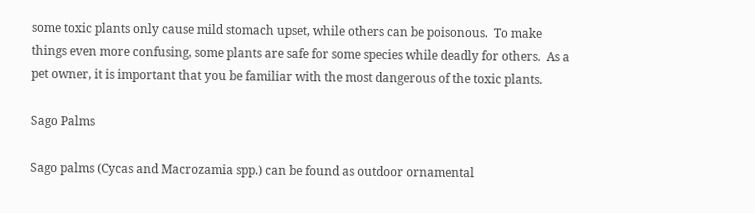some toxic plants only cause mild stomach upset, while others can be poisonous.  To make things even more confusing, some plants are safe for some species while deadly for others.  As a pet owner, it is important that you be familiar with the most dangerous of the toxic plants.

Sago Palms

Sago palms (Cycas and Macrozamia spp.) can be found as outdoor ornamental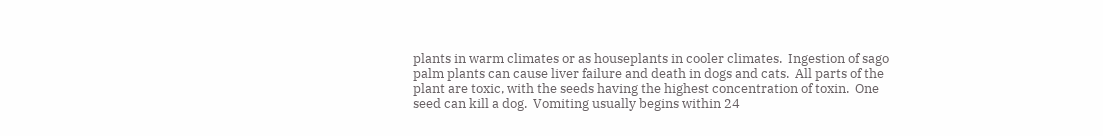plants in warm climates or as houseplants in cooler climates.  Ingestion of sago palm plants can cause liver failure and death in dogs and cats.  All parts of the plant are toxic, with the seeds having the highest concentration of toxin.  One seed can kill a dog.  Vomiting usually begins within 24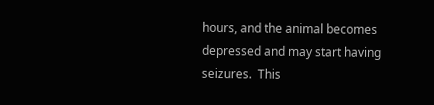hours, and the animal becomes depressed and may start having seizures.  This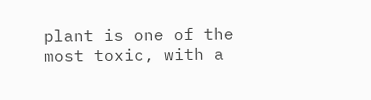plant is one of the most toxic, with a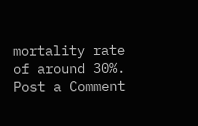mortality rate of around 30%.
Post a Comment